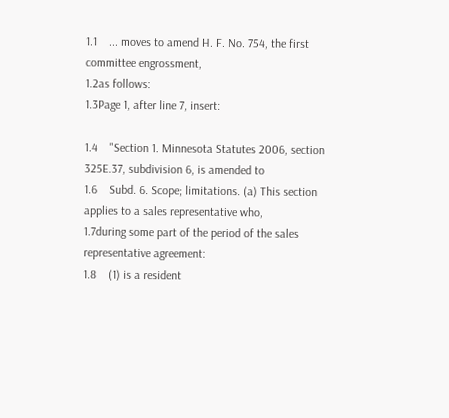1.1    ... moves to amend H. F. No. 754, the first committee engrossment,
1.2as follows:
1.3Page 1, after line 7, insert:

1.4    "Section 1. Minnesota Statutes 2006, section 325E.37, subdivision 6, is amended to
1.6    Subd. 6. Scope; limitations. (a) This section applies to a sales representative who,
1.7during some part of the period of the sales representative agreement:
1.8    (1) is a resident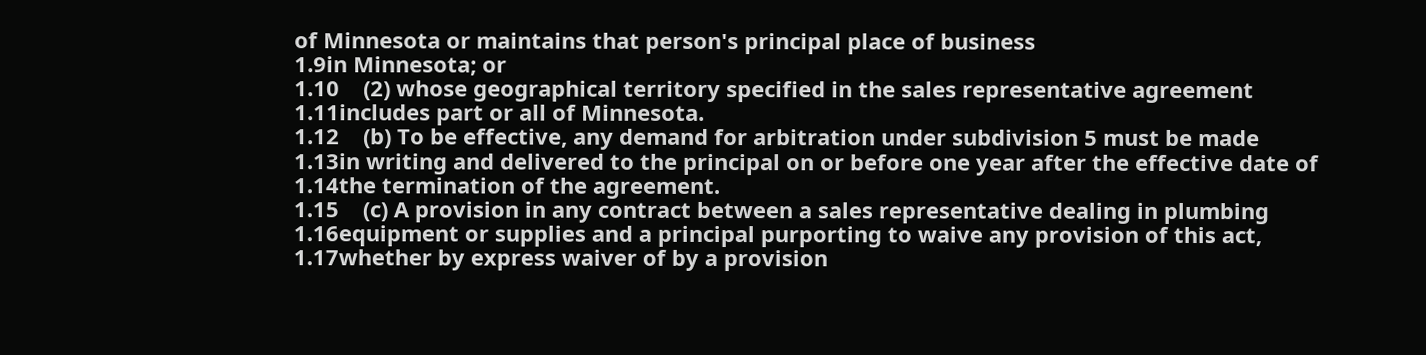of Minnesota or maintains that person's principal place of business
1.9in Minnesota; or
1.10    (2) whose geographical territory specified in the sales representative agreement
1.11includes part or all of Minnesota.
1.12    (b) To be effective, any demand for arbitration under subdivision 5 must be made
1.13in writing and delivered to the principal on or before one year after the effective date of
1.14the termination of the agreement.
1.15    (c) A provision in any contract between a sales representative dealing in plumbing
1.16equipment or supplies and a principal purporting to waive any provision of this act,
1.17whether by express waiver of by a provision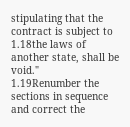stipulating that the contract is subject to
1.18the laws of another state, shall be void."
1.19Renumber the sections in sequence and correct the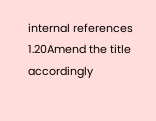internal references
1.20Amend the title accordingly